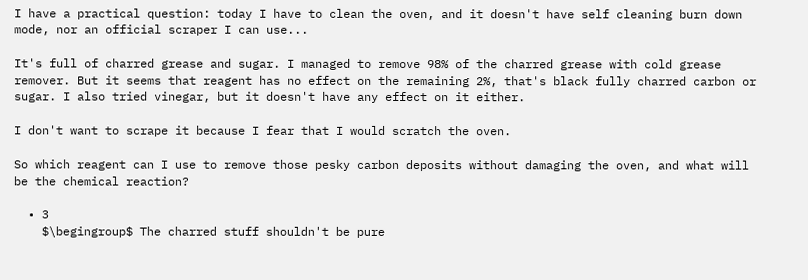I have a practical question: today I have to clean the oven, and it doesn't have self cleaning burn down mode, nor an official scraper I can use...

It's full of charred grease and sugar. I managed to remove 98% of the charred grease with cold grease remover. But it seems that reagent has no effect on the remaining 2%, that's black fully charred carbon or sugar. I also tried vinegar, but it doesn't have any effect on it either.

I don't want to scrape it because I fear that I would scratch the oven.

So which reagent can I use to remove those pesky carbon deposits without damaging the oven, and what will be the chemical reaction?

  • 3
    $\begingroup$ The charred stuff shouldn't be pure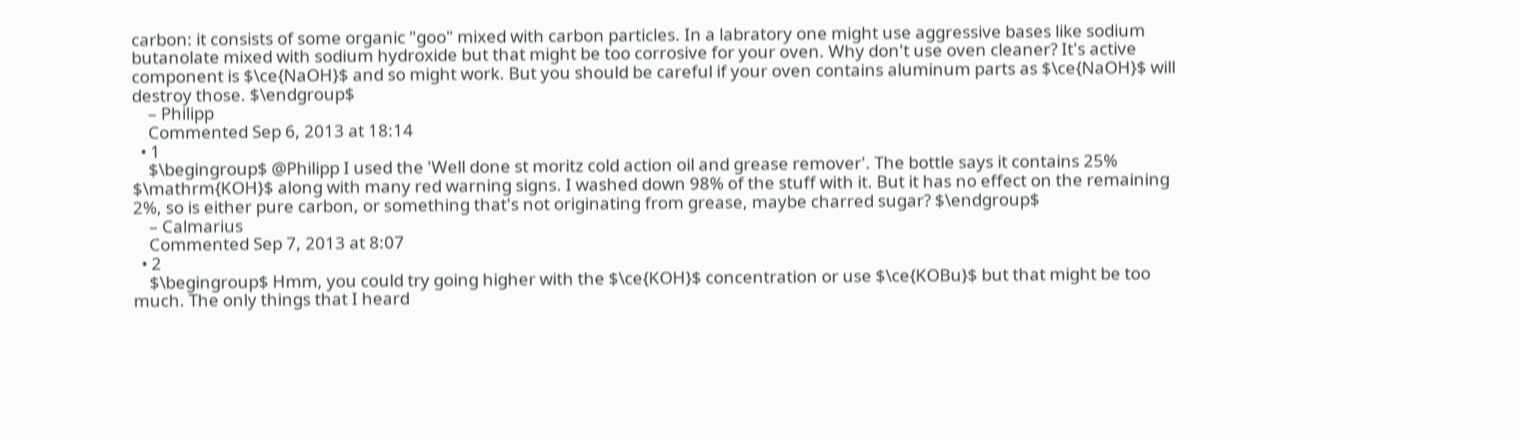carbon: it consists of some organic "goo" mixed with carbon particles. In a labratory one might use aggressive bases like sodium butanolate mixed with sodium hydroxide but that might be too corrosive for your oven. Why don't use oven cleaner? It's active component is $\ce{NaOH}$ and so might work. But you should be careful if your oven contains aluminum parts as $\ce{NaOH}$ will destroy those. $\endgroup$
    – Philipp
    Commented Sep 6, 2013 at 18:14
  • 1
    $\begingroup$ @Philipp I used the 'Well done st moritz cold action oil and grease remover'. The bottle says it contains 25% $\mathrm{KOH}$ along with many red warning signs. I washed down 98% of the stuff with it. But it has no effect on the remaining 2%, so is either pure carbon, or something that's not originating from grease, maybe charred sugar? $\endgroup$
    – Calmarius
    Commented Sep 7, 2013 at 8:07
  • 2
    $\begingroup$ Hmm, you could try going higher with the $\ce{KOH}$ concentration or use $\ce{KOBu}$ but that might be too much. The only things that I heard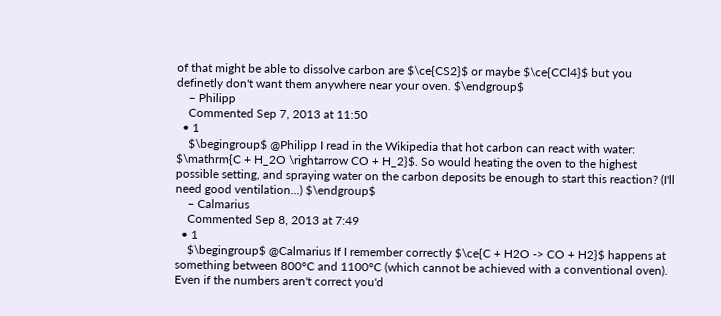of that might be able to dissolve carbon are $\ce{CS2}$ or maybe $\ce{CCl4}$ but you definetly don't want them anywhere near your oven. $\endgroup$
    – Philipp
    Commented Sep 7, 2013 at 11:50
  • 1
    $\begingroup$ @Philipp I read in the Wikipedia that hot carbon can react with water: $\mathrm{C + H_2O \rightarrow CO + H_2}$. So would heating the oven to the highest possible setting, and spraying water on the carbon deposits be enough to start this reaction? (I'll need good ventilation...) $\endgroup$
    – Calmarius
    Commented Sep 8, 2013 at 7:49
  • 1
    $\begingroup$ @Calmarius If I remember correctly $\ce{C + H2O -> CO + H2}$ happens at something between 800°C and 1100°C (which cannot be achieved with a conventional oven). Even if the numbers aren't correct you'd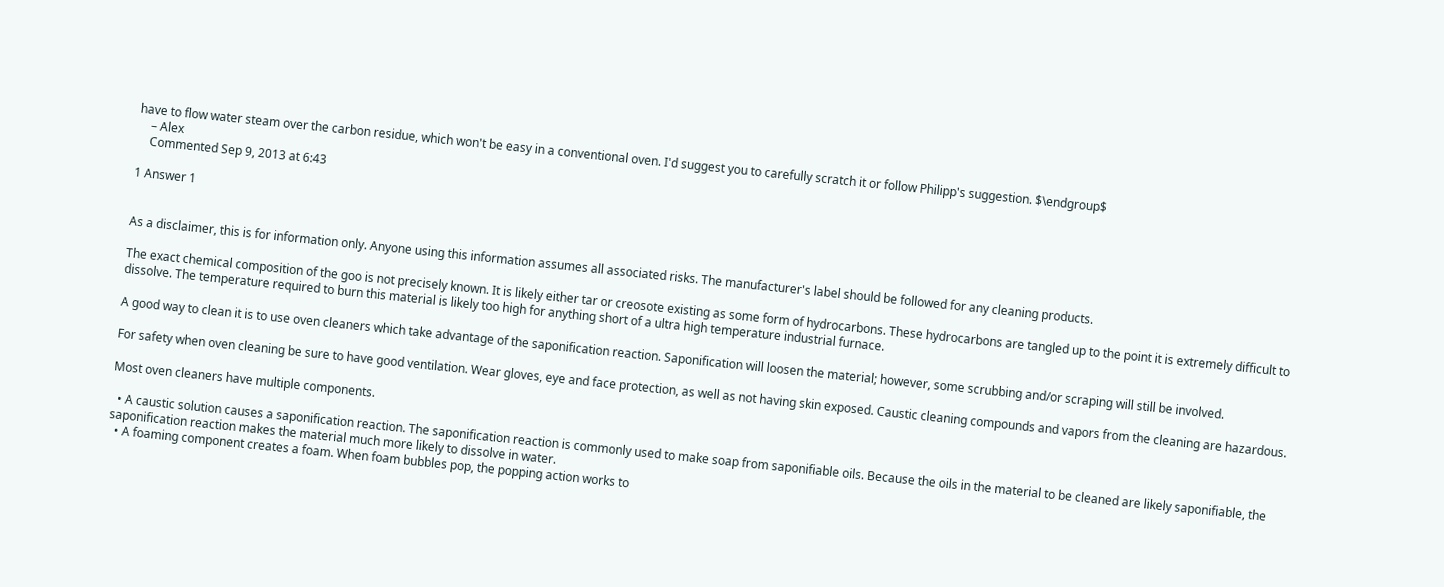have to flow water steam over the carbon residue, which won't be easy in a conventional oven. I'd suggest you to carefully scratch it or follow Philipp's suggestion. $\endgroup$
    – Alex
    Commented Sep 9, 2013 at 6:43

1 Answer 1


As a disclaimer, this is for information only. Anyone using this information assumes all associated risks. The manufacturer's label should be followed for any cleaning products.

The exact chemical composition of the goo is not precisely known. It is likely either tar or creosote existing as some form of hydrocarbons. These hydrocarbons are tangled up to the point it is extremely difficult to dissolve. The temperature required to burn this material is likely too high for anything short of a ultra high temperature industrial furnace.

A good way to clean it is to use oven cleaners which take advantage of the saponification reaction. Saponification will loosen the material; however, some scrubbing and/or scraping will still be involved.

For safety when oven cleaning be sure to have good ventilation. Wear gloves, eye and face protection, as well as not having skin exposed. Caustic cleaning compounds and vapors from the cleaning are hazardous.

Most oven cleaners have multiple components.

  • A caustic solution causes a saponification reaction. The saponification reaction is commonly used to make soap from saponifiable oils. Because the oils in the material to be cleaned are likely saponifiable, the saponification reaction makes the material much more likely to dissolve in water.
  • A foaming component creates a foam. When foam bubbles pop, the popping action works to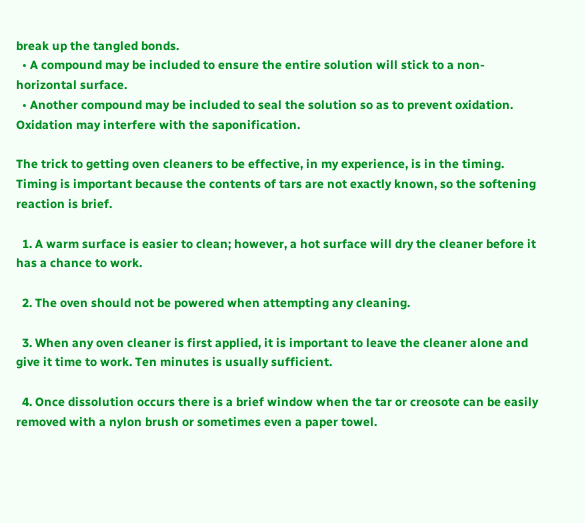break up the tangled bonds.
  • A compound may be included to ensure the entire solution will stick to a non-horizontal surface.
  • Another compound may be included to seal the solution so as to prevent oxidation. Oxidation may interfere with the saponification.

The trick to getting oven cleaners to be effective, in my experience, is in the timing. Timing is important because the contents of tars are not exactly known, so the softening reaction is brief.

  1. A warm surface is easier to clean; however, a hot surface will dry the cleaner before it has a chance to work.

  2. The oven should not be powered when attempting any cleaning.

  3. When any oven cleaner is first applied, it is important to leave the cleaner alone and give it time to work. Ten minutes is usually sufficient.

  4. Once dissolution occurs there is a brief window when the tar or creosote can be easily removed with a nylon brush or sometimes even a paper towel.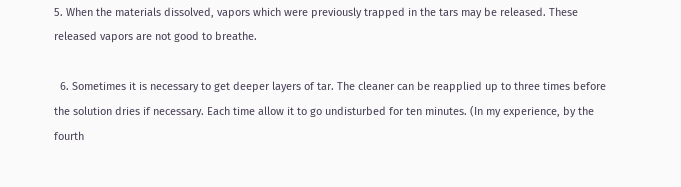5. When the materials dissolved, vapors which were previously trapped in the tars may be released. These released vapors are not good to breathe.

  6. Sometimes it is necessary to get deeper layers of tar. The cleaner can be reapplied up to three times before the solution dries if necessary. Each time allow it to go undisturbed for ten minutes. (In my experience, by the fourth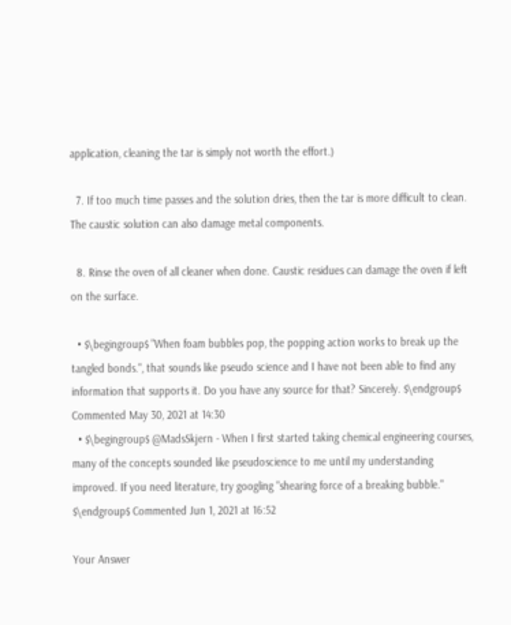application, cleaning the tar is simply not worth the effort.)

  7. If too much time passes and the solution dries, then the tar is more difficult to clean. The caustic solution can also damage metal components.

  8. Rinse the oven of all cleaner when done. Caustic residues can damage the oven if left on the surface.

  • $\begingroup$ "When foam bubbles pop, the popping action works to break up the tangled bonds.", that sounds like pseudo science and I have not been able to find any information that supports it. Do you have any source for that? Sincerely. $\endgroup$ Commented May 30, 2021 at 14:30
  • $\begingroup$ @MadsSkjern - When I first started taking chemical engineering courses, many of the concepts sounded like pseudoscience to me until my understanding improved. If you need literature, try googling "shearing force of a breaking bubble." $\endgroup$ Commented Jun 1, 2021 at 16:52

Your Answer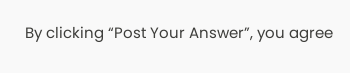By clicking “Post Your Answer”, you agree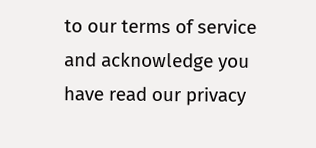to our terms of service and acknowledge you have read our privacy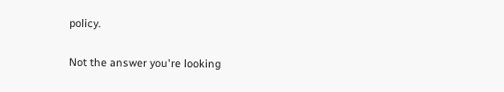policy.

Not the answer you're looking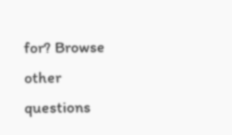for? Browse other questions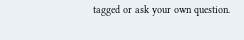tagged or ask your own question.